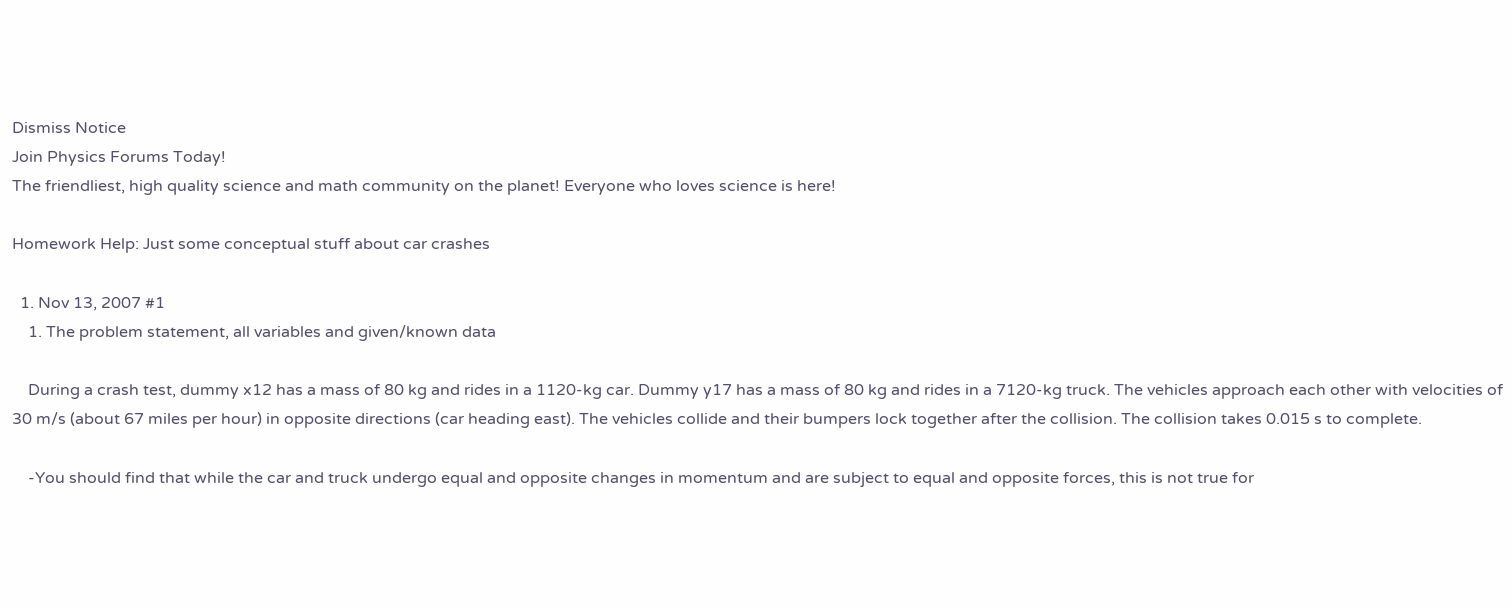Dismiss Notice
Join Physics Forums Today!
The friendliest, high quality science and math community on the planet! Everyone who loves science is here!

Homework Help: Just some conceptual stuff about car crashes

  1. Nov 13, 2007 #1
    1. The problem statement, all variables and given/known data

    During a crash test, dummy x12 has a mass of 80 kg and rides in a 1120-kg car. Dummy y17 has a mass of 80 kg and rides in a 7120-kg truck. The vehicles approach each other with velocities of 30 m/s (about 67 miles per hour) in opposite directions (car heading east). The vehicles collide and their bumpers lock together after the collision. The collision takes 0.015 s to complete.

    -You should find that while the car and truck undergo equal and opposite changes in momentum and are subject to equal and opposite forces, this is not true for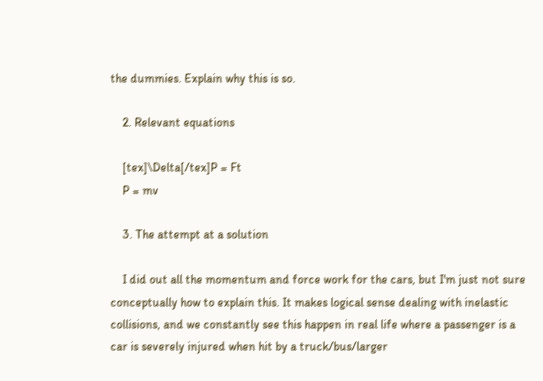the dummies. Explain why this is so.

    2. Relevant equations

    [tex]\Delta[/tex]P = Ft
    P = mv

    3. The attempt at a solution

    I did out all the momentum and force work for the cars, but I'm just not sure conceptually how to explain this. It makes logical sense dealing with inelastic collisions, and we constantly see this happen in real life where a passenger is a car is severely injured when hit by a truck/bus/larger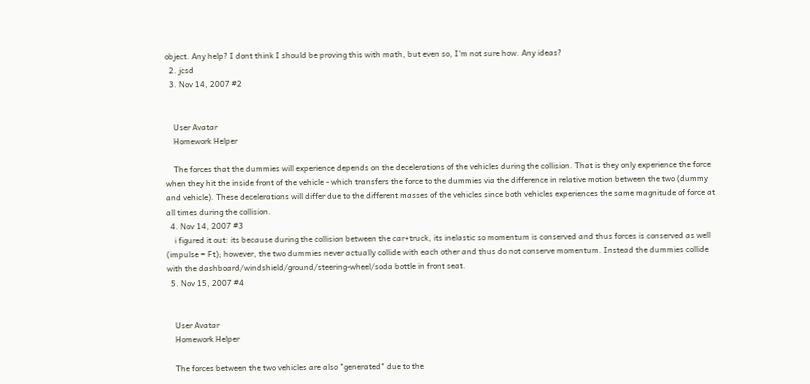object. Any help? I dont think I should be proving this with math, but even so, I'm not sure how. Any ideas?
  2. jcsd
  3. Nov 14, 2007 #2


    User Avatar
    Homework Helper

    The forces that the dummies will experience depends on the decelerations of the vehicles during the collision. That is they only experience the force when they hit the inside front of the vehicle - which transfers the force to the dummies via the difference in relative motion between the two (dummy and vehicle). These decelerations will differ due to the different masses of the vehicles since both vehicles experiences the same magnitude of force at all times during the collision.
  4. Nov 14, 2007 #3
    i figured it out: its because during the collision between the car+truck, its inelastic so momentum is conserved and thus forces is conserved as well (impulse = Ft); however, the two dummies never actually collide with each other and thus do not conserve momentum. Instead the dummies collide with the dashboard/windshield/ground/steering-wheel/soda bottle in front seat.
  5. Nov 15, 2007 #4


    User Avatar
    Homework Helper

    The forces between the two vehicles are also "generated" due to the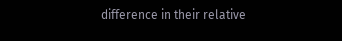difference in their relative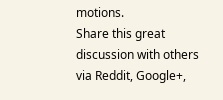motions.
Share this great discussion with others via Reddit, Google+,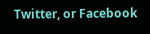Twitter, or Facebook